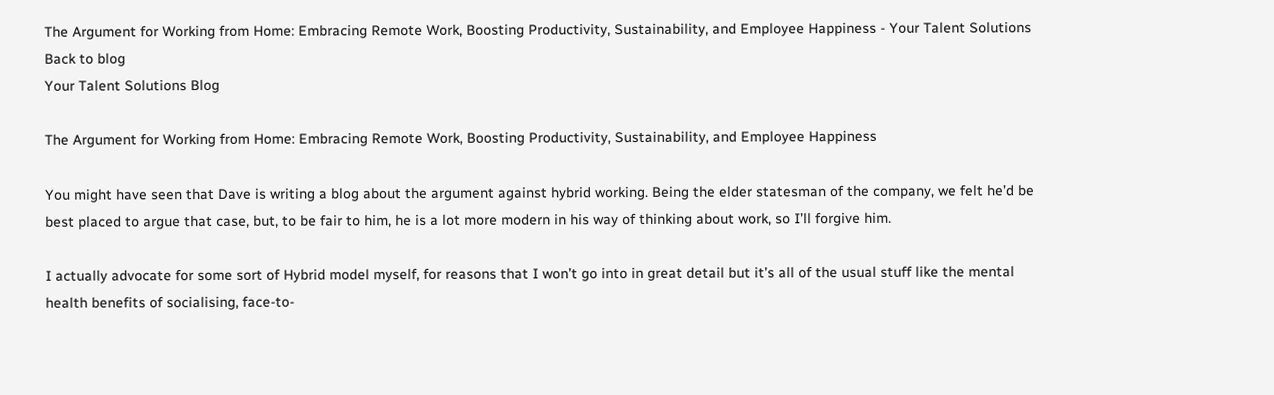The Argument for Working from Home: Embracing Remote Work, Boosting Productivity, Sustainability, and Employee Happiness - Your Talent Solutions
Back to blog
Your Talent Solutions Blog

The Argument for Working from Home: Embracing Remote Work, Boosting Productivity, Sustainability, and Employee Happiness

You might have seen that Dave is writing a blog about the argument against hybrid working. Being the elder statesman of the company, we felt he’d be best placed to argue that case, but, to be fair to him, he is a lot more modern in his way of thinking about work, so I’ll forgive him.

I actually advocate for some sort of Hybrid model myself, for reasons that I won’t go into in great detail but it’s all of the usual stuff like the mental health benefits of socialising, face-to-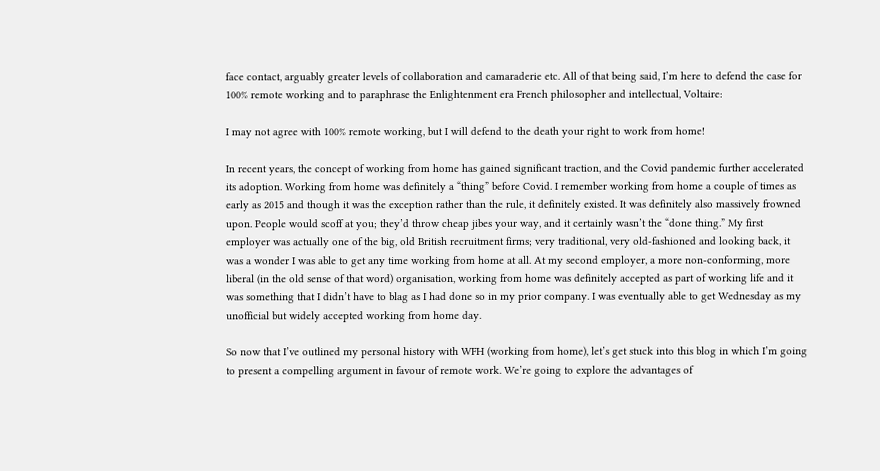face contact, arguably greater levels of collaboration and camaraderie etc. All of that being said, I’m here to defend the case for 100% remote working and to paraphrase the Enlightenment era French philosopher and intellectual, Voltaire:

I may not agree with 100% remote working, but I will defend to the death your right to work from home!

In recent years, the concept of working from home has gained significant traction, and the Covid pandemic further accelerated its adoption. Working from home was definitely a “thing” before Covid. I remember working from home a couple of times as early as 2015 and though it was the exception rather than the rule, it definitely existed. It was definitely also massively frowned upon. People would scoff at you; they’d throw cheap jibes your way, and it certainly wasn’t the “done thing.” My first employer was actually one of the big, old British recruitment firms; very traditional, very old-fashioned and looking back, it was a wonder I was able to get any time working from home at all. At my second employer, a more non-conforming, more liberal (in the old sense of that word) organisation, working from home was definitely accepted as part of working life and it was something that I didn’t have to blag as I had done so in my prior company. I was eventually able to get Wednesday as my unofficial but widely accepted working from home day.

So now that I’ve outlined my personal history with WFH (working from home), let’s get stuck into this blog in which I’m going to present a compelling argument in favour of remote work. We’re going to explore the advantages of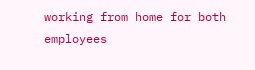working from home for both employees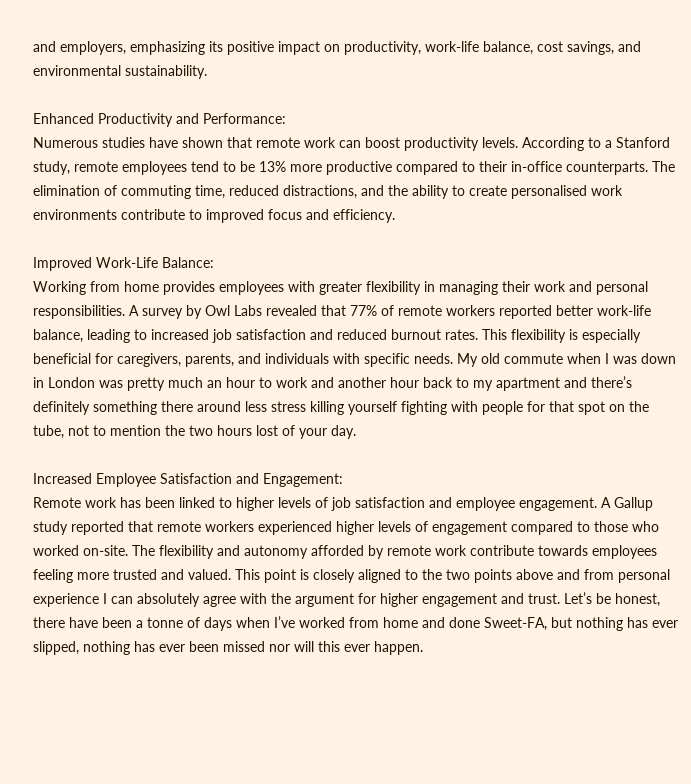and employers, emphasizing its positive impact on productivity, work-life balance, cost savings, and environmental sustainability.

Enhanced Productivity and Performance:
Numerous studies have shown that remote work can boost productivity levels. According to a Stanford study, remote employees tend to be 13% more productive compared to their in-office counterparts. The elimination of commuting time, reduced distractions, and the ability to create personalised work environments contribute to improved focus and efficiency.

Improved Work-Life Balance:
Working from home provides employees with greater flexibility in managing their work and personal responsibilities. A survey by Owl Labs revealed that 77% of remote workers reported better work-life balance, leading to increased job satisfaction and reduced burnout rates. This flexibility is especially beneficial for caregivers, parents, and individuals with specific needs. My old commute when I was down in London was pretty much an hour to work and another hour back to my apartment and there’s definitely something there around less stress killing yourself fighting with people for that spot on the tube, not to mention the two hours lost of your day.

Increased Employee Satisfaction and Engagement:
Remote work has been linked to higher levels of job satisfaction and employee engagement. A Gallup study reported that remote workers experienced higher levels of engagement compared to those who worked on-site. The flexibility and autonomy afforded by remote work contribute towards employees feeling more trusted and valued. This point is closely aligned to the two points above and from personal experience I can absolutely agree with the argument for higher engagement and trust. Let’s be honest, there have been a tonne of days when I’ve worked from home and done Sweet-FA, but nothing has ever slipped, nothing has ever been missed nor will this ever happen.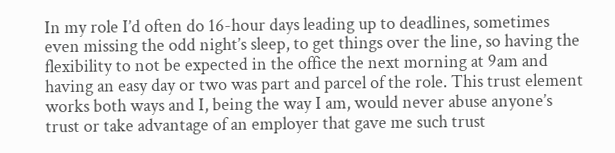In my role I’d often do 16-hour days leading up to deadlines, sometimes even missing the odd night’s sleep, to get things over the line, so having the flexibility to not be expected in the office the next morning at 9am and having an easy day or two was part and parcel of the role. This trust element works both ways and I, being the way I am, would never abuse anyone’s trust or take advantage of an employer that gave me such trust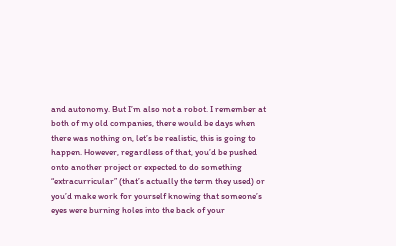and autonomy. But I’m also not a robot. I remember at both of my old companies, there would be days when there was nothing on, let’s be realistic, this is going to happen. However, regardless of that, you’d be pushed onto another project or expected to do something “extracurricular” (that’s actually the term they used) or you’d make work for yourself knowing that someone’s eyes were burning holes into the back of your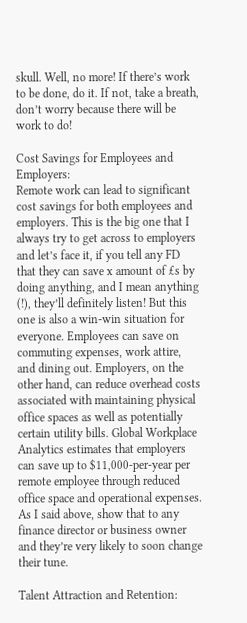skull. Well, no more! If there’s work to be done, do it. If not, take a breath, don’t worry because there will be work to do!

Cost Savings for Employees and Employers:
Remote work can lead to significant cost savings for both employees and employers. This is the big one that I always try to get across to employers and let’s face it, if you tell any FD that they can save x amount of £s by doing anything, and I mean anything (!), they’ll definitely listen! But this one is also a win-win situation for everyone. Employees can save on commuting expenses, work attire, and dining out. Employers, on the other hand, can reduce overhead costs associated with maintaining physical office spaces as well as potentially certain utility bills. Global Workplace Analytics estimates that employers can save up to $11,000-per-year per remote employee through reduced office space and operational expenses. As I said above, show that to any finance director or business owner and they’re very likely to soon change their tune.

Talent Attraction and Retention: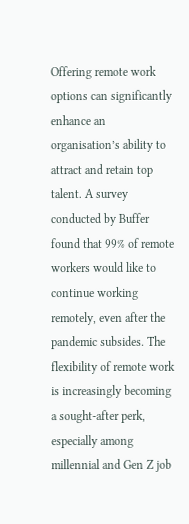Offering remote work options can significantly enhance an organisation’s ability to attract and retain top talent. A survey conducted by Buffer found that 99% of remote workers would like to continue working remotely, even after the pandemic subsides. The flexibility of remote work is increasingly becoming a sought-after perk, especially among millennial and Gen Z job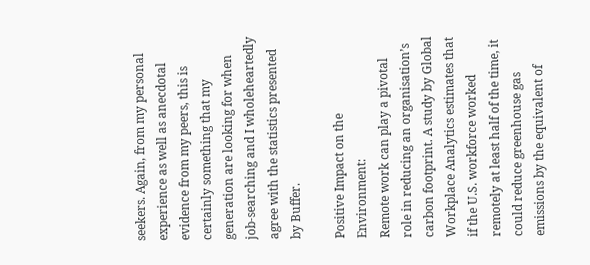seekers. Again, from my personal experience as well as anecdotal evidence from my peers, this is certainly something that my generation are looking for when job-searching and I wholeheartedly agree with the statistics presented by Buffer.

Positive Impact on the Environment:
Remote work can play a pivotal role in reducing an organisation’s carbon footprint. A study by Global Workplace Analytics estimates that if the U.S. workforce worked remotely at least half of the time, it could reduce greenhouse gas emissions by the equivalent of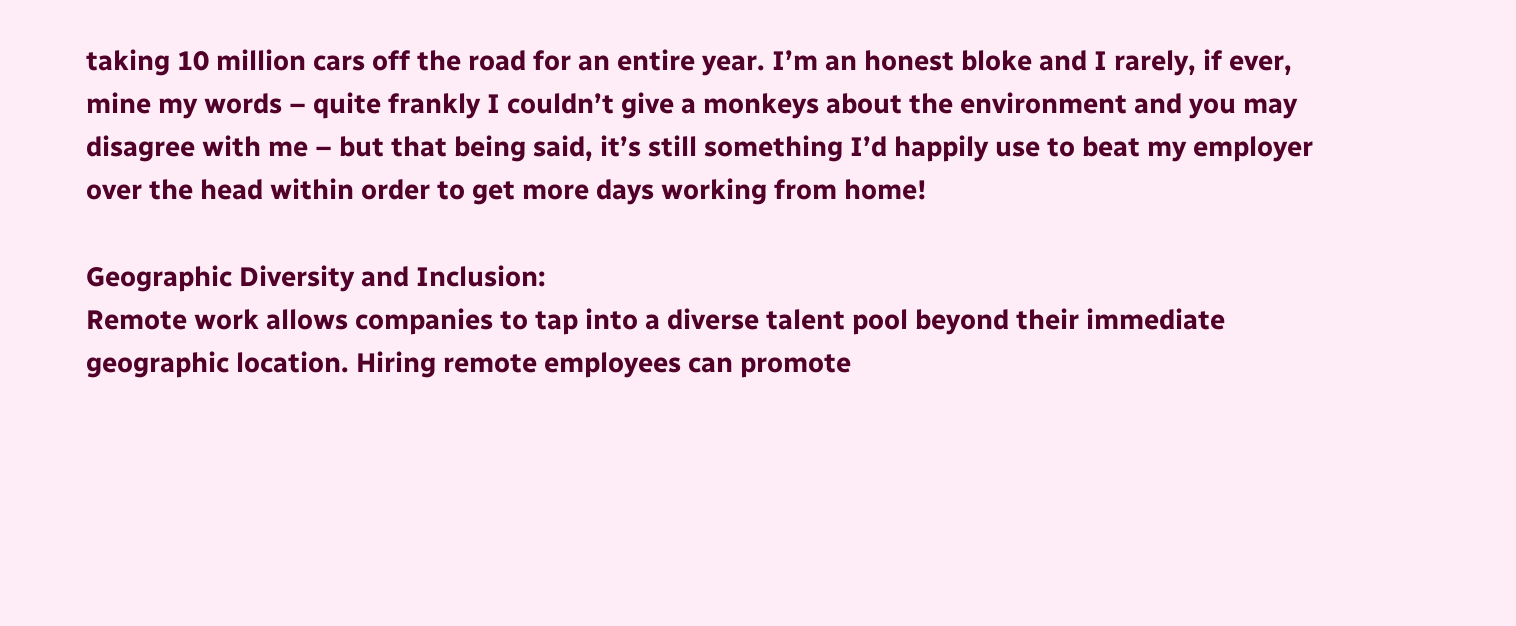taking 10 million cars off the road for an entire year. I’m an honest bloke and I rarely, if ever, mine my words – quite frankly I couldn’t give a monkeys about the environment and you may disagree with me – but that being said, it’s still something I’d happily use to beat my employer over the head within order to get more days working from home!

Geographic Diversity and Inclusion:
Remote work allows companies to tap into a diverse talent pool beyond their immediate geographic location. Hiring remote employees can promote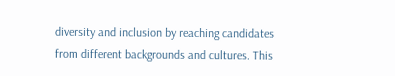diversity and inclusion by reaching candidates from different backgrounds and cultures. This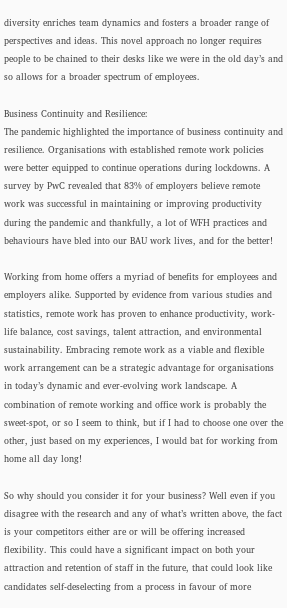diversity enriches team dynamics and fosters a broader range of perspectives and ideas. This novel approach no longer requires people to be chained to their desks like we were in the old day’s and so allows for a broader spectrum of employees.

Business Continuity and Resilience:
The pandemic highlighted the importance of business continuity and resilience. Organisations with established remote work policies were better equipped to continue operations during lockdowns. A survey by PwC revealed that 83% of employers believe remote work was successful in maintaining or improving productivity during the pandemic and thankfully, a lot of WFH practices and behaviours have bled into our BAU work lives, and for the better!

Working from home offers a myriad of benefits for employees and employers alike. Supported by evidence from various studies and statistics, remote work has proven to enhance productivity, work-life balance, cost savings, talent attraction, and environmental sustainability. Embracing remote work as a viable and flexible work arrangement can be a strategic advantage for organisations in today’s dynamic and ever-evolving work landscape. A combination of remote working and office work is probably the sweet-spot, or so I seem to think, but if I had to choose one over the other, just based on my experiences, I would bat for working from home all day long!

So why should you consider it for your business? Well even if you disagree with the research and any of what’s written above, the fact is your competitors either are or will be offering increased flexibility. This could have a significant impact on both your attraction and retention of staff in the future, that could look like candidates self-deselecting from a process in favour of more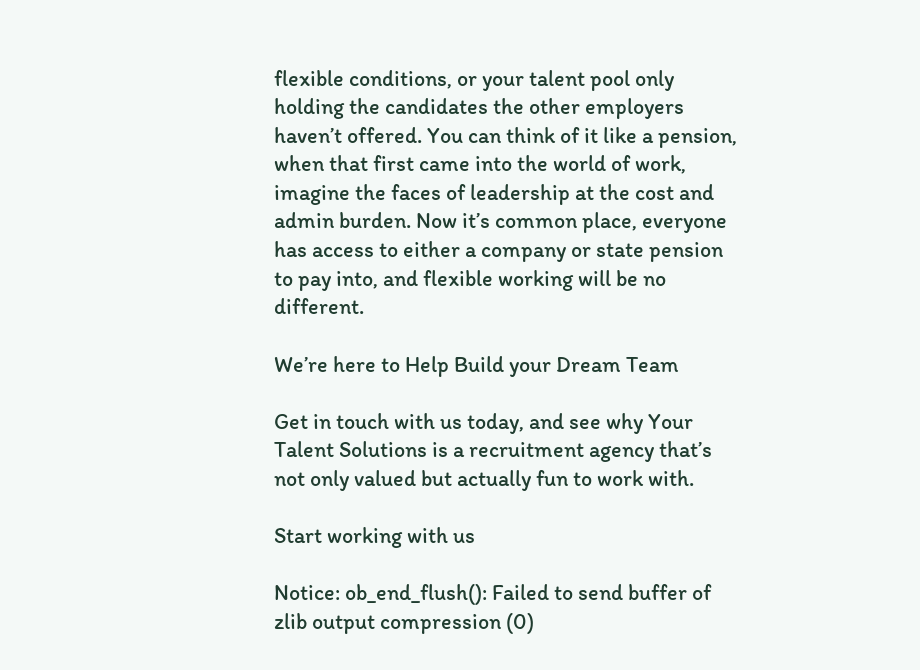flexible conditions, or your talent pool only holding the candidates the other employers haven’t offered. You can think of it like a pension, when that first came into the world of work, imagine the faces of leadership at the cost and admin burden. Now it’s common place, everyone has access to either a company or state pension to pay into, and flexible working will be no different.

We’re here to Help Build your Dream Team

Get in touch with us today, and see why Your Talent Solutions is a recruitment agency that’s not only valued but actually fun to work with.

Start working with us

Notice: ob_end_flush(): Failed to send buffer of zlib output compression (0)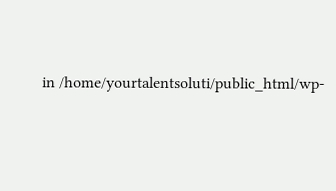in /home/yourtalentsoluti/public_html/wp-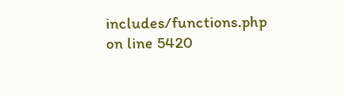includes/functions.php on line 5420